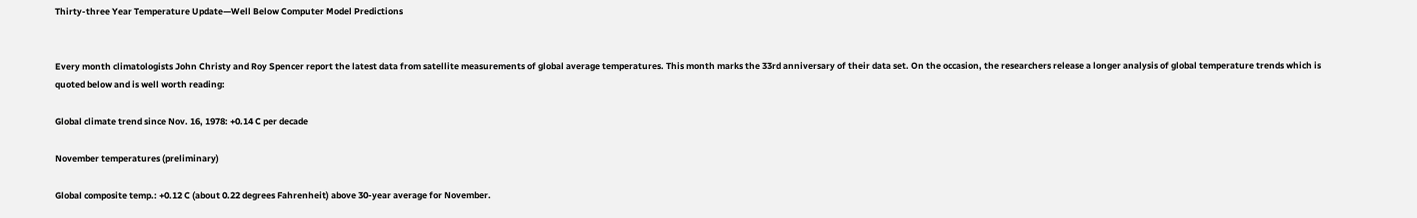Thirty-three Year Temperature Update—Well Below Computer Model Predictions


Every month climatologists John Christy and Roy Spencer report the latest data from satellite measurements of global average temperatures. This month marks the 33rd anniversary of their data set. On the occasion, the researchers release a longer analysis of global temperature trends which is quoted below and is well worth reading:

Global climate trend since Nov. 16, 1978: +0.14 C per decade

November temperatures (preliminary)

Global composite temp.: +0.12 C (about 0.22 degrees Fahrenheit) above 30-year average for November.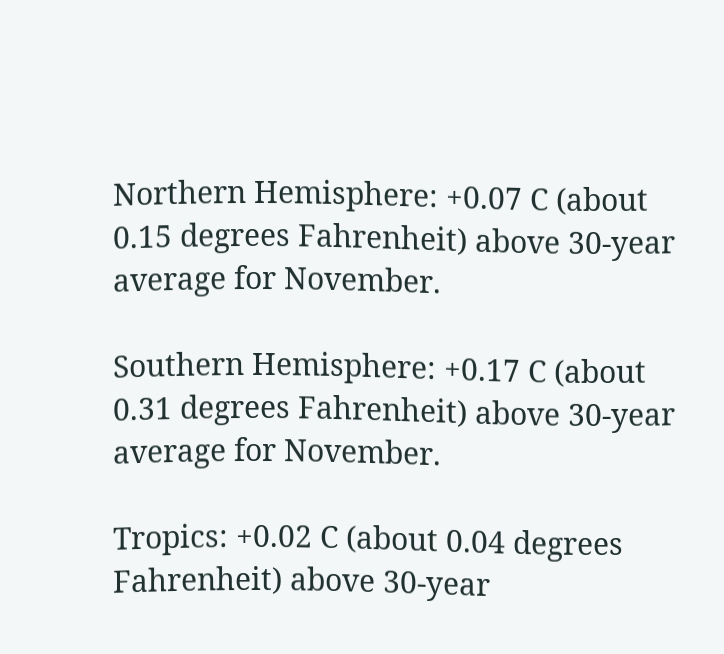Northern Hemisphere: +0.07 C (about 0.15 degrees Fahrenheit) above 30-year average for November.

Southern Hemisphere: +0.17 C (about 0.31 degrees Fahrenheit) above 30-year average for November.

Tropics: +0.02 C (about 0.04 degrees Fahrenheit) above 30-year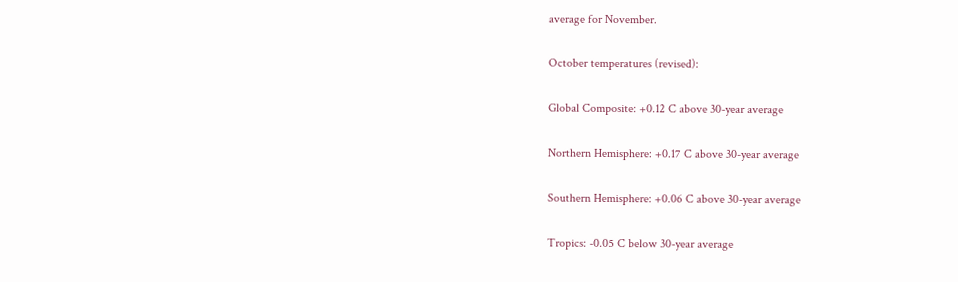average for November.

October temperatures (revised):

Global Composite: +0.12 C above 30-year average

Northern Hemisphere: +0.17 C above 30-year average

Southern Hemisphere: +0.06 C above 30-year average

Tropics: -0.05 C below 30-year average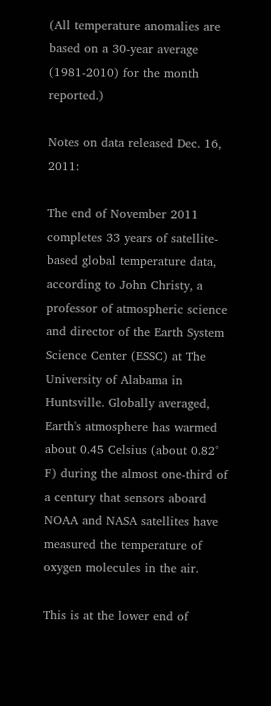(All temperature anomalies are based on a 30-year average (1981-2010) for the month reported.)

Notes on data released Dec. 16, 2011:

The end of November 2011 completes 33 years of satellite-based global temperature data, according to John Christy, a professor of atmospheric science and director of the Earth System Science Center (ESSC) at The University of Alabama in Huntsville. Globally averaged, Earth's atmosphere has warmed about 0.45 Celsius (about 0.82° F) during the almost one-third of a century that sensors aboard NOAA and NASA satellites have measured the temperature of oxygen molecules in the air.

This is at the lower end of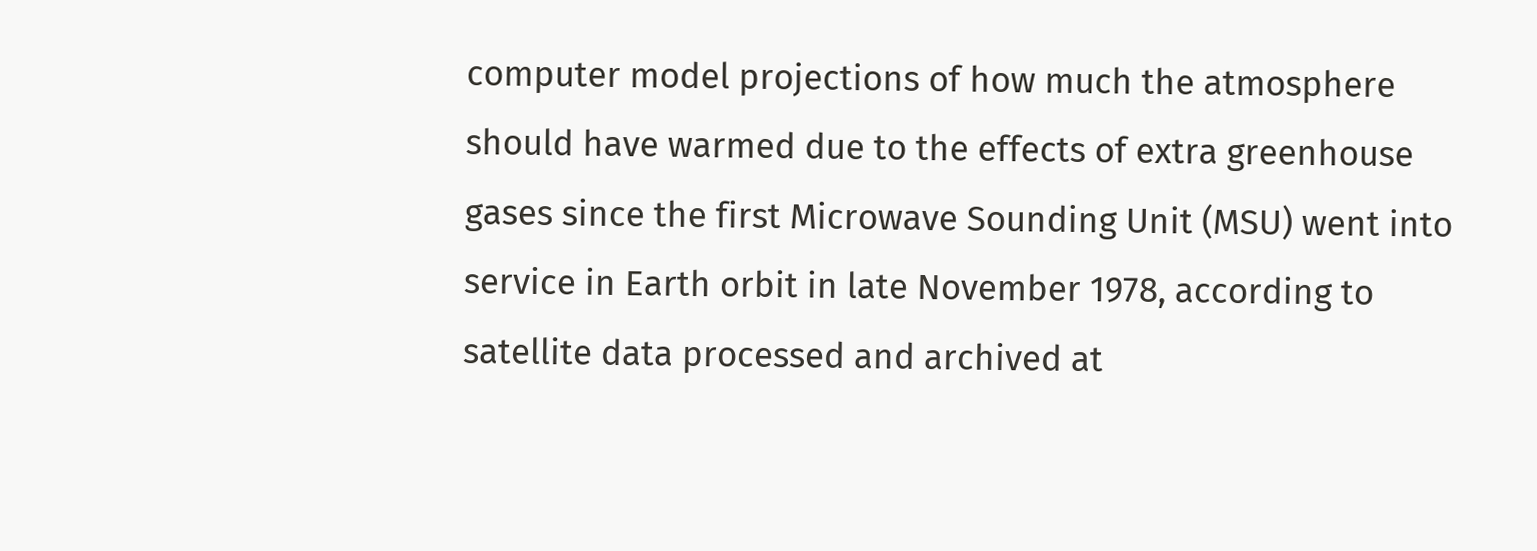computer model projections of how much the atmosphere should have warmed due to the effects of extra greenhouse gases since the first Microwave Sounding Unit (MSU) went into service in Earth orbit in late November 1978, according to satellite data processed and archived at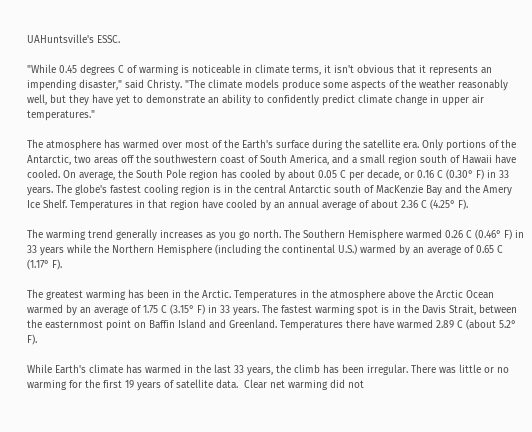UAHuntsville's ESSC.

"While 0.45 degrees C of warming is noticeable in climate terms, it isn't obvious that it represents an impending disaster," said Christy. "The climate models produce some aspects of the weather reasonably well, but they have yet to demonstrate an ability to confidently predict climate change in upper air temperatures."

The atmosphere has warmed over most of the Earth's surface during the satellite era. Only portions of the Antarctic, two areas off the southwestern coast of South America, and a small region south of Hawaii have cooled. On average, the South Pole region has cooled by about 0.05 C per decade, or 0.16 C (0.30° F) in 33 years. The globe's fastest cooling region is in the central Antarctic south of MacKenzie Bay and the Amery Ice Shelf. Temperatures in that region have cooled by an annual average of about 2.36 C (4.25° F).

The warming trend generally increases as you go north. The Southern Hemisphere warmed 0.26 C (0.46° F) in 33 years while the Northern Hemisphere (including the continental U.S.) warmed by an average of 0.65 C (1.17° F).

The greatest warming has been in the Arctic. Temperatures in the atmosphere above the Arctic Ocean warmed by an average of 1.75 C (3.15° F) in 33 years. The fastest warming spot is in the Davis Strait, between the easternmost point on Baffin Island and Greenland. Temperatures there have warmed 2.89 C (about 5.2° F).

While Earth's climate has warmed in the last 33 years, the climb has been irregular. There was little or no warming for the first 19 years of satellite data.  Clear net warming did not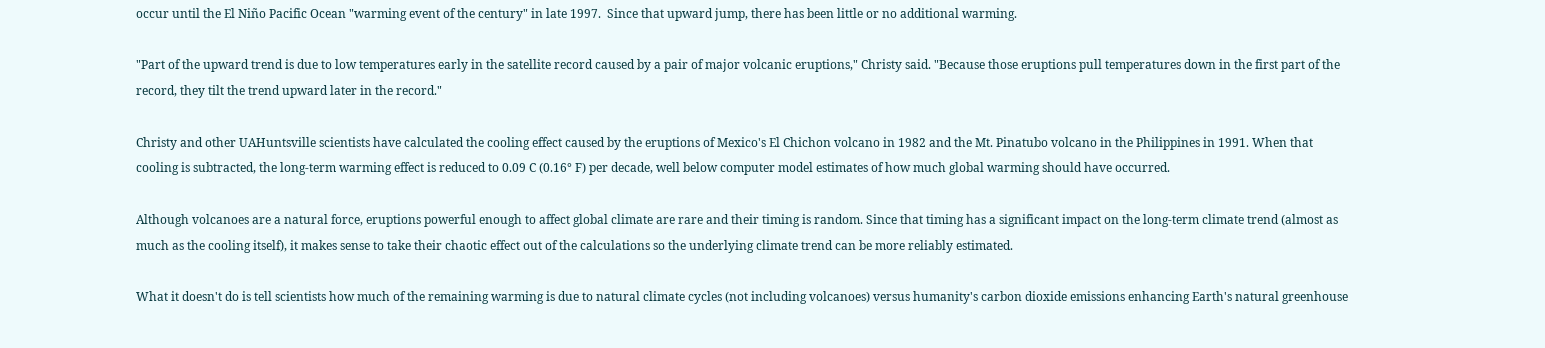occur until the El Niño Pacific Ocean "warming event of the century" in late 1997.  Since that upward jump, there has been little or no additional warming.

"Part of the upward trend is due to low temperatures early in the satellite record caused by a pair of major volcanic eruptions," Christy said. "Because those eruptions pull temperatures down in the first part of the record, they tilt the trend upward later in the record."

Christy and other UAHuntsville scientists have calculated the cooling effect caused by the eruptions of Mexico's El Chichon volcano in 1982 and the Mt. Pinatubo volcano in the Philippines in 1991. When that cooling is subtracted, the long-term warming effect is reduced to 0.09 C (0.16° F) per decade, well below computer model estimates of how much global warming should have occurred.

Although volcanoes are a natural force, eruptions powerful enough to affect global climate are rare and their timing is random. Since that timing has a significant impact on the long-term climate trend (almost as much as the cooling itself), it makes sense to take their chaotic effect out of the calculations so the underlying climate trend can be more reliably estimated.

What it doesn't do is tell scientists how much of the remaining warming is due to natural climate cycles (not including volcanoes) versus humanity's carbon dioxide emissions enhancing Earth's natural greenhouse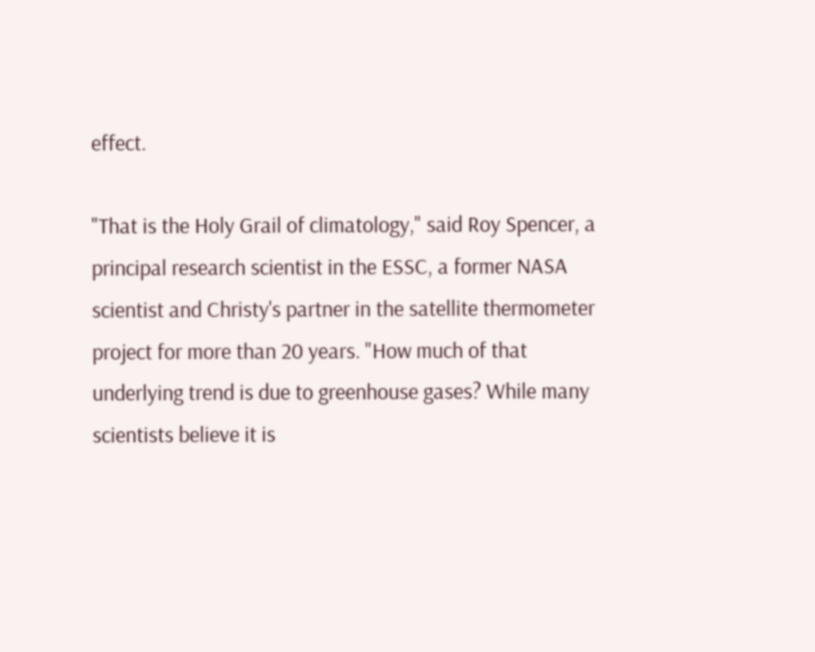effect.

"That is the Holy Grail of climatology," said Roy Spencer, a principal research scientist in the ESSC, a former NASA scientist and Christy's partner in the satellite thermometer project for more than 20 years. "How much of that underlying trend is due to greenhouse gases? While many scientists believe it is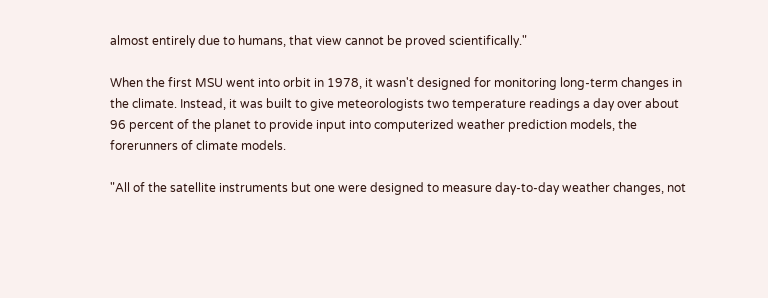almost entirely due to humans, that view cannot be proved scientifically."

When the first MSU went into orbit in 1978, it wasn't designed for monitoring long-term changes in the climate. Instead, it was built to give meteorologists two temperature readings a day over about 96 percent of the planet to provide input into computerized weather prediction models, the forerunners of climate models.

"All of the satellite instruments but one were designed to measure day-to-day weather changes, not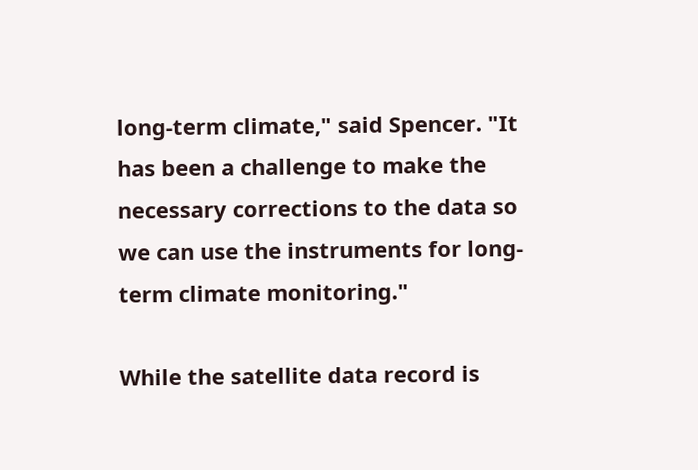long-term climate," said Spencer. "It has been a challenge to make the necessary corrections to the data so we can use the instruments for long-term climate monitoring."

While the satellite data record is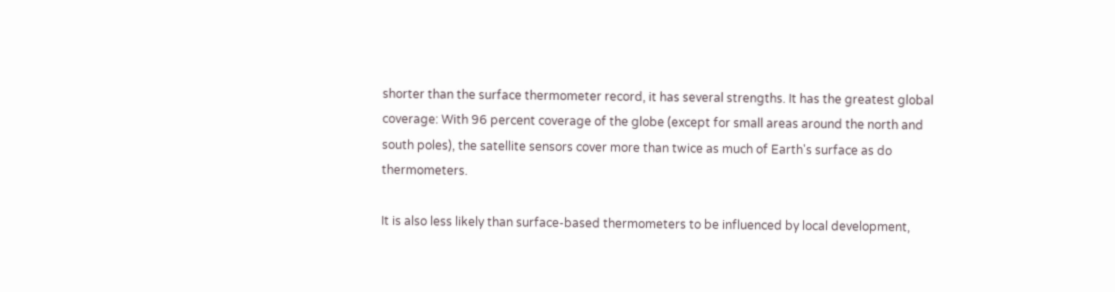shorter than the surface thermometer record, it has several strengths. It has the greatest global coverage: With 96 percent coverage of the globe (except for small areas around the north and south poles), the satellite sensors cover more than twice as much of Earth's surface as do thermometers.

It is also less likely than surface-based thermometers to be influenced by local development,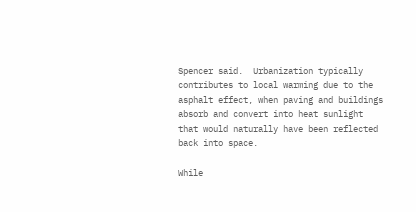Spencer said.  Urbanization typically contributes to local warming due to the asphalt effect, when paving and buildings absorb and convert into heat sunlight that would naturally have been reflected back into space.

While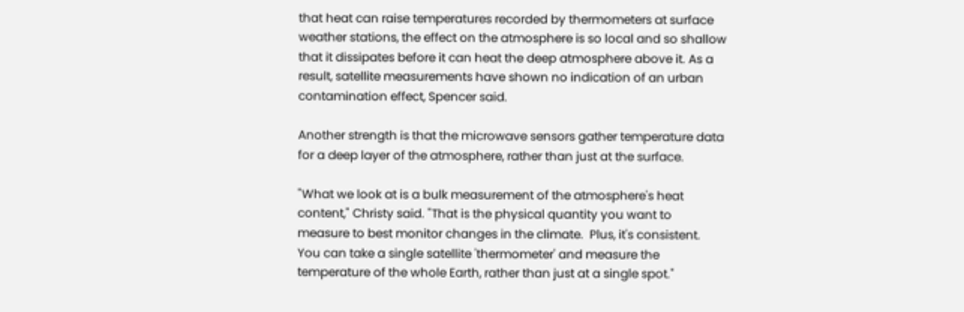that heat can raise temperatures recorded by thermometers at surface weather stations, the effect on the atmosphere is so local and so shallow that it dissipates before it can heat the deep atmosphere above it. As a result, satellite measurements have shown no indication of an urban contamination effect, Spencer said.

Another strength is that the microwave sensors gather temperature data for a deep layer of the atmosphere, rather than just at the surface.

"What we look at is a bulk measurement of the atmosphere's heat content," Christy said. "That is the physical quantity you want to measure to best monitor changes in the climate.  Plus, it's consistent. You can take a single satellite 'thermometer' and measure the temperature of the whole Earth, rather than just at a single spot."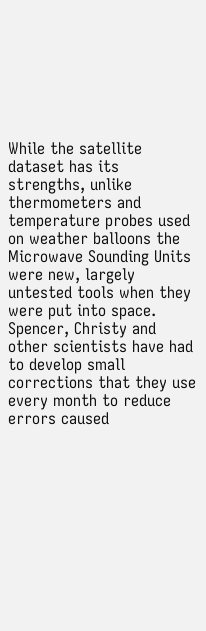While the satellite dataset has its strengths, unlike thermometers and temperature probes used on weather balloons the Microwave Sounding Units were new, largely untested tools when they were put into space. Spencer, Christy and other scientists have had to develop small corrections that they use every month to reduce errors caused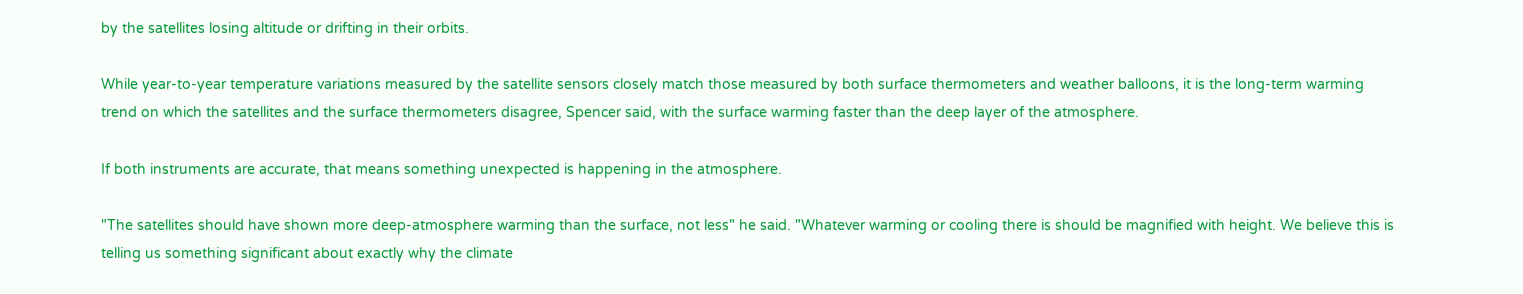by the satellites losing altitude or drifting in their orbits.

While year-to-year temperature variations measured by the satellite sensors closely match those measured by both surface thermometers and weather balloons, it is the long-term warming trend on which the satellites and the surface thermometers disagree, Spencer said, with the surface warming faster than the deep layer of the atmosphere.

If both instruments are accurate, that means something unexpected is happening in the atmosphere.

"The satellites should have shown more deep-atmosphere warming than the surface, not less" he said. "Whatever warming or cooling there is should be magnified with height. We believe this is telling us something significant about exactly why the climate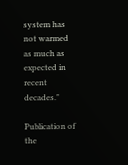system has not warmed as much as expected in recent decades."

Publication of the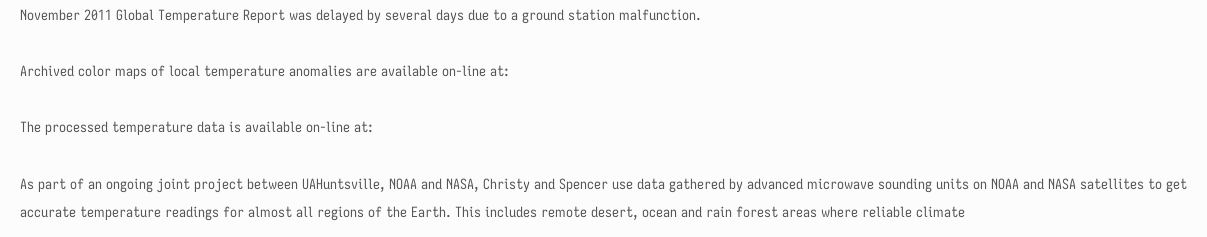November 2011 Global Temperature Report was delayed by several days due to a ground station malfunction.

Archived color maps of local temperature anomalies are available on-line at:

The processed temperature data is available on-line at:

As part of an ongoing joint project between UAHuntsville, NOAA and NASA, Christy and Spencer use data gathered by advanced microwave sounding units on NOAA and NASA satellites to get accurate temperature readings for almost all regions of the Earth. This includes remote desert, ocean and rain forest areas where reliable climate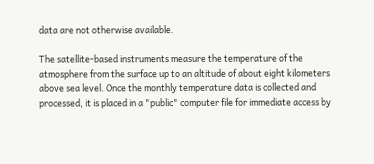data are not otherwise available.

The satellite-based instruments measure the temperature of the atmosphere from the surface up to an altitude of about eight kilometers above sea level. Once the monthly temperature data is collected and processed, it is placed in a "public" computer file for immediate access by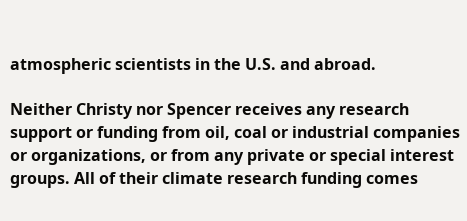atmospheric scientists in the U.S. and abroad.

Neither Christy nor Spencer receives any research support or funding from oil, coal or industrial companies or organizations, or from any private or special interest groups. All of their climate research funding comes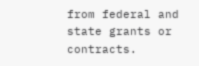from federal and state grants or contracts.